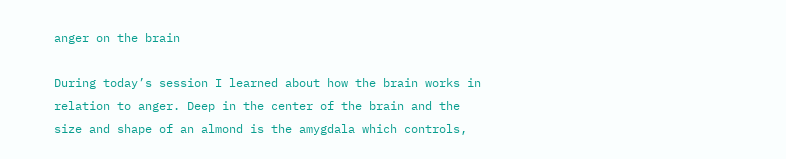anger on the brain

During today’s session I learned about how the brain works in relation to anger. Deep in the center of the brain and the size and shape of an almond is the amygdala which controls,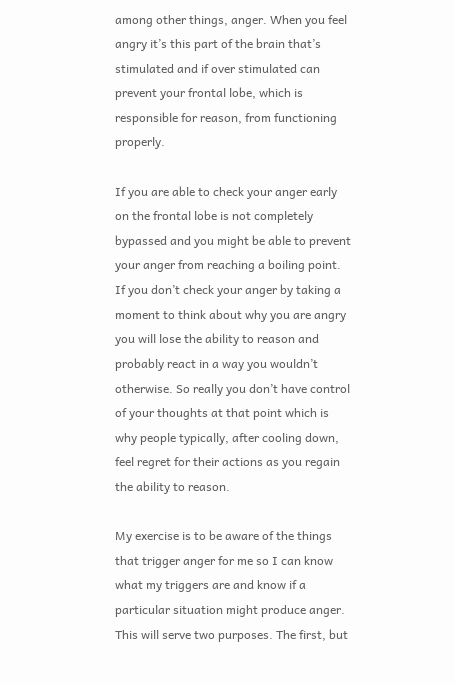among other things, anger. When you feel angry it’s this part of the brain that’s stimulated and if over stimulated can prevent your frontal lobe, which is responsible for reason, from functioning properly.

If you are able to check your anger early on the frontal lobe is not completely bypassed and you might be able to prevent your anger from reaching a boiling point. If you don’t check your anger by taking a moment to think about why you are angry you will lose the ability to reason and probably react in a way you wouldn’t otherwise. So really you don’t have control of your thoughts at that point which is why people typically, after cooling down, feel regret for their actions as you regain the ability to reason.

My exercise is to be aware of the things that trigger anger for me so I can know what my triggers are and know if a particular situation might produce anger. This will serve two purposes. The first, but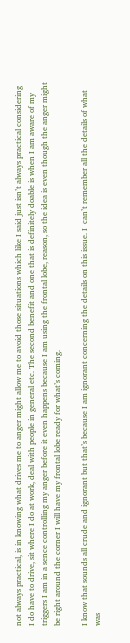not always practical, is in knowing what drives me to anger might allow me to avoid those situations which like I said just isn’t always practical considering I do have to drive, sit where I do at work, deal with people in general etc. The second benefit and one that is definitely doable is when I am aware of my triggers I am in a sence controlling my anger before it even happens because I am using the frontal lobe, reason, so the idea is even though the anger might be right around the corner I will have my frontal lobe ready for what’s coming.

I know that sounds all crude and ignorant but that’s because I am ignorant concerning the details on this issue. I  can’t remember all the details of what was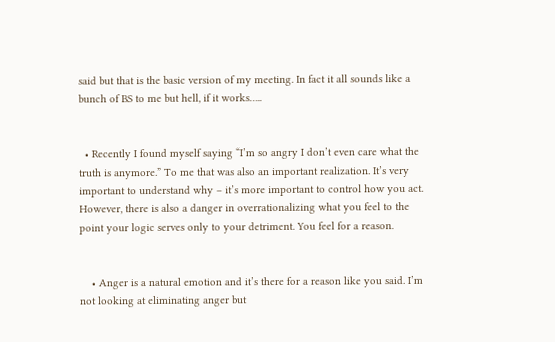said but that is the basic version of my meeting. In fact it all sounds like a bunch of BS to me but hell, if it works…..


  • Recently I found myself saying “I’m so angry I don’t even care what the truth is anymore.” To me that was also an important realization. It’s very important to understand why – it’s more important to control how you act. However, there is also a danger in overrationalizing what you feel to the point your logic serves only to your detriment. You feel for a reason.


    • Anger is a natural emotion and it’s there for a reason like you said. I’m not looking at eliminating anger but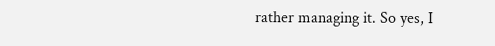rather managing it. So yes, I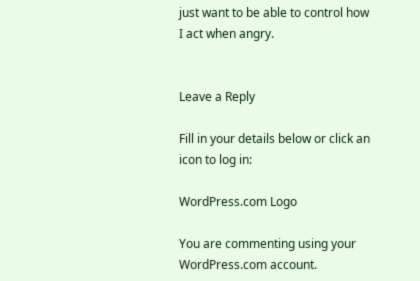just want to be able to control how I act when angry.


Leave a Reply

Fill in your details below or click an icon to log in:

WordPress.com Logo

You are commenting using your WordPress.com account.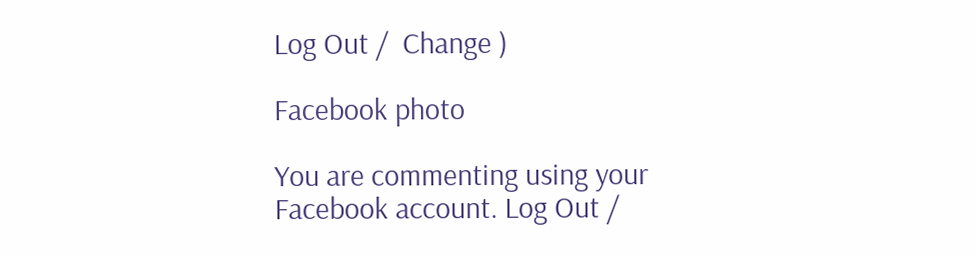Log Out /  Change )

Facebook photo

You are commenting using your Facebook account. Log Out /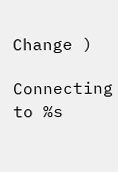Change )

Connecting to %s